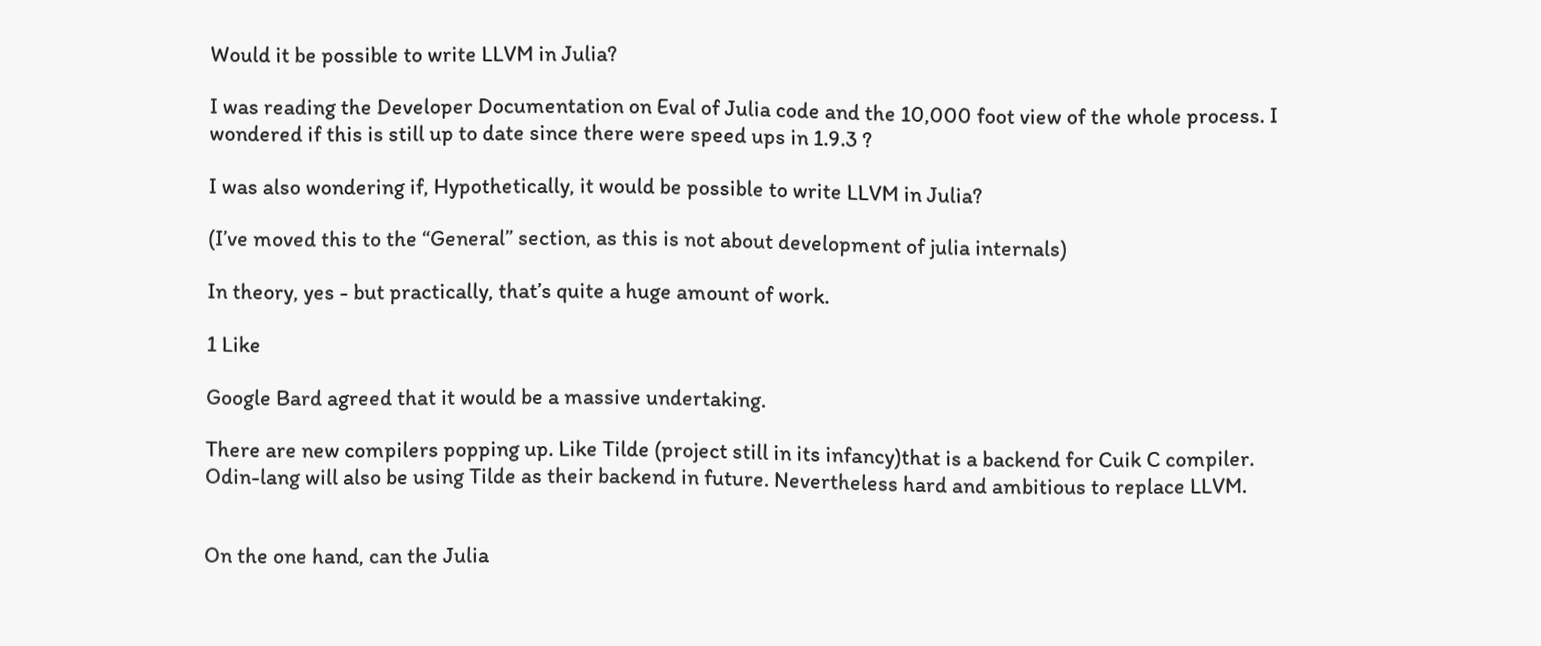Would it be possible to write LLVM in Julia?

I was reading the Developer Documentation on Eval of Julia code and the 10,000 foot view of the whole process. I wondered if this is still up to date since there were speed ups in 1.9.3 ?

I was also wondering if, Hypothetically, it would be possible to write LLVM in Julia?

(I’ve moved this to the “General” section, as this is not about development of julia internals)

In theory, yes - but practically, that’s quite a huge amount of work.

1 Like

Google Bard agreed that it would be a massive undertaking.

There are new compilers popping up. Like Tilde (project still in its infancy)that is a backend for Cuik C compiler. Odin-lang will also be using Tilde as their backend in future. Nevertheless hard and ambitious to replace LLVM.


On the one hand, can the Julia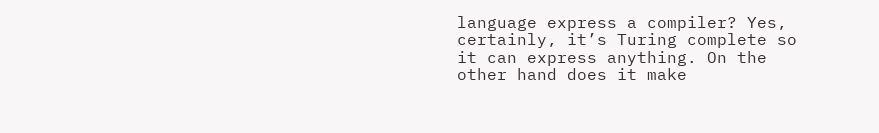language express a compiler? Yes, certainly, it’s Turing complete so it can express anything. On the other hand does it make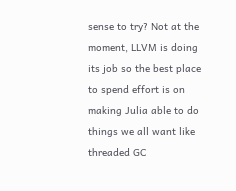sense to try? Not at the moment, LLVM is doing its job so the best place to spend effort is on making Julia able to do things we all want like threaded GC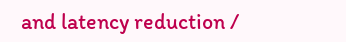and latency reduction /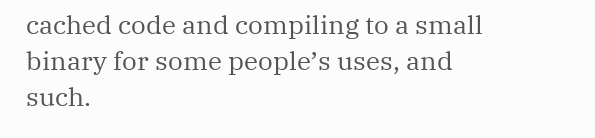cached code and compiling to a small binary for some people’s uses, and such.